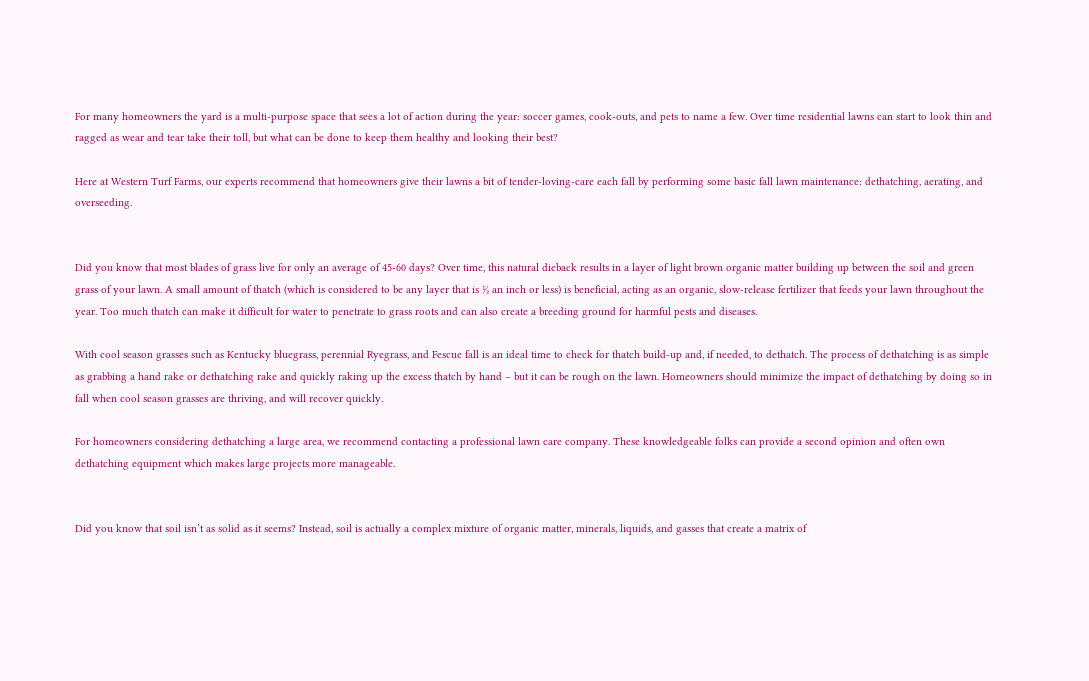For many homeowners the yard is a multi-purpose space that sees a lot of action during the year: soccer games, cook-outs, and pets to name a few. Over time residential lawns can start to look thin and ragged as wear and tear take their toll, but what can be done to keep them healthy and looking their best?

Here at Western Turf Farms, our experts recommend that homeowners give their lawns a bit of tender-loving-care each fall by performing some basic fall lawn maintenance: dethatching, aerating, and overseeding.


Did you know that most blades of grass live for only an average of 45-60 days? Over time, this natural dieback results in a layer of light brown organic matter building up between the soil and green grass of your lawn. A small amount of thatch (which is considered to be any layer that is ½ an inch or less) is beneficial, acting as an organic, slow-release fertilizer that feeds your lawn throughout the year. Too much thatch can make it difficult for water to penetrate to grass roots and can also create a breeding ground for harmful pests and diseases.

With cool season grasses such as Kentucky bluegrass, perennial Ryegrass, and Fescue fall is an ideal time to check for thatch build-up and, if needed, to dethatch. The process of dethatching is as simple as grabbing a hand rake or dethatching rake and quickly raking up the excess thatch by hand – but it can be rough on the lawn. Homeowners should minimize the impact of dethatching by doing so in fall when cool season grasses are thriving, and will recover quickly.

For homeowners considering dethatching a large area, we recommend contacting a professional lawn care company. These knowledgeable folks can provide a second opinion and often own dethatching equipment which makes large projects more manageable.


Did you know that soil isn’t as solid as it seems? Instead, soil is actually a complex mixture of organic matter, minerals, liquids, and gasses that create a matrix of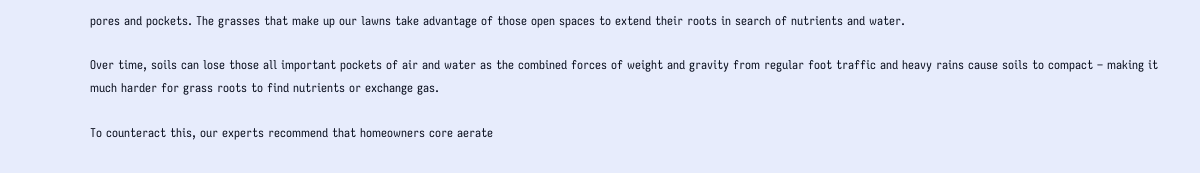pores and pockets. The grasses that make up our lawns take advantage of those open spaces to extend their roots in search of nutrients and water.

Over time, soils can lose those all important pockets of air and water as the combined forces of weight and gravity from regular foot traffic and heavy rains cause soils to compact – making it much harder for grass roots to find nutrients or exchange gas.

To counteract this, our experts recommend that homeowners core aerate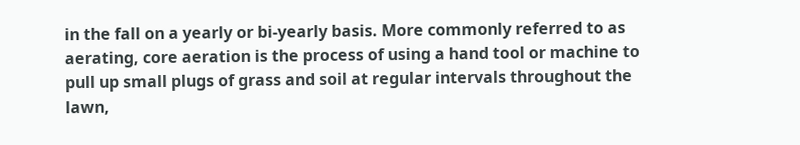in the fall on a yearly or bi-yearly basis. More commonly referred to as aerating, core aeration is the process of using a hand tool or machine to pull up small plugs of grass and soil at regular intervals throughout the lawn,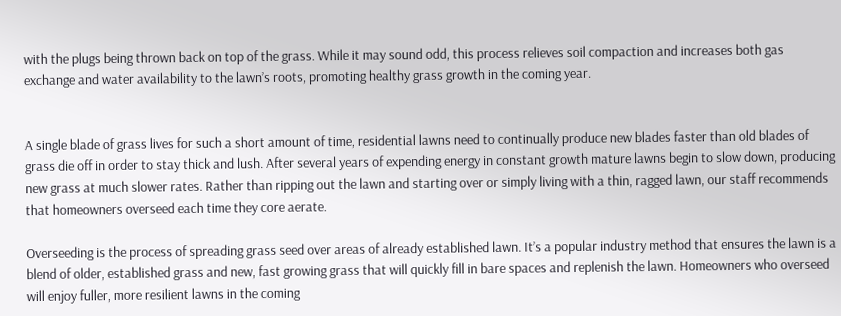with the plugs being thrown back on top of the grass. While it may sound odd, this process relieves soil compaction and increases both gas exchange and water availability to the lawn’s roots, promoting healthy grass growth in the coming year.


A single blade of grass lives for such a short amount of time, residential lawns need to continually produce new blades faster than old blades of grass die off in order to stay thick and lush. After several years of expending energy in constant growth mature lawns begin to slow down, producing new grass at much slower rates. Rather than ripping out the lawn and starting over or simply living with a thin, ragged lawn, our staff recommends that homeowners overseed each time they core aerate.

Overseeding is the process of spreading grass seed over areas of already established lawn. It’s a popular industry method that ensures the lawn is a blend of older, established grass and new, fast growing grass that will quickly fill in bare spaces and replenish the lawn. Homeowners who overseed will enjoy fuller, more resilient lawns in the coming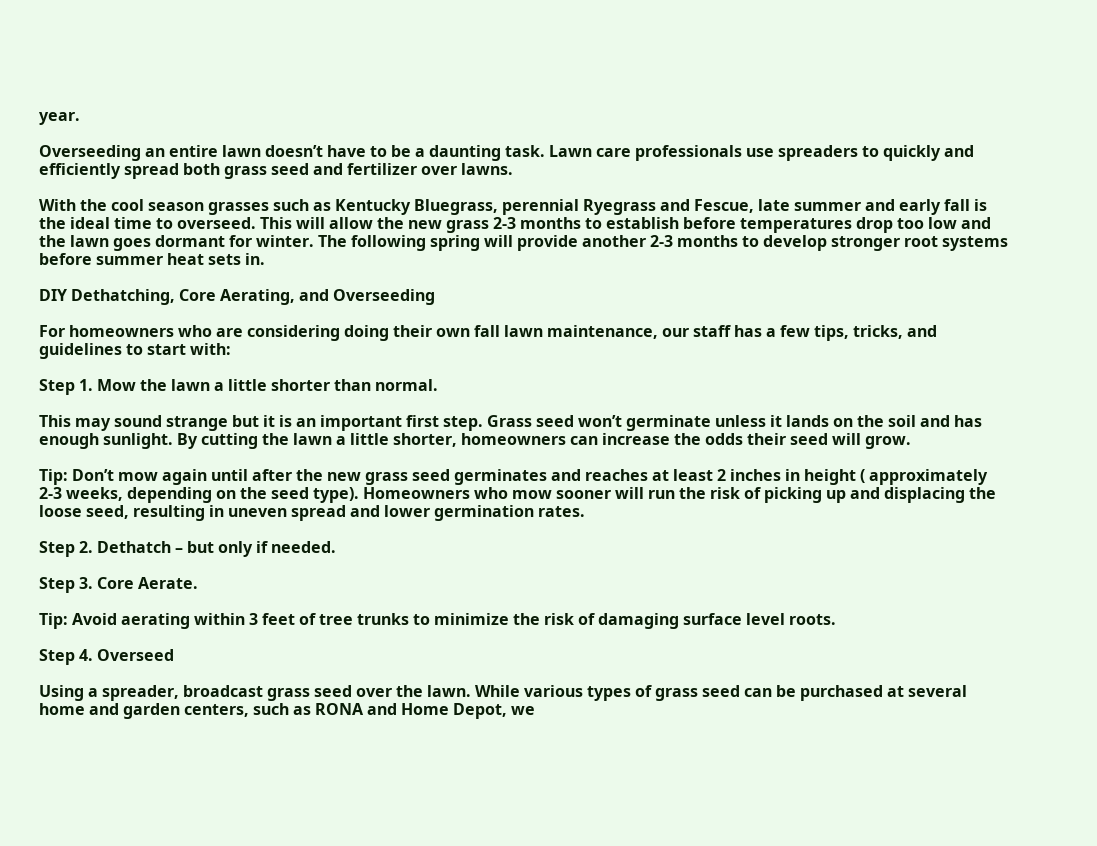year.

Overseeding an entire lawn doesn’t have to be a daunting task. Lawn care professionals use spreaders to quickly and efficiently spread both grass seed and fertilizer over lawns.

With the cool season grasses such as Kentucky Bluegrass, perennial Ryegrass and Fescue, late summer and early fall is the ideal time to overseed. This will allow the new grass 2-3 months to establish before temperatures drop too low and the lawn goes dormant for winter. The following spring will provide another 2-3 months to develop stronger root systems before summer heat sets in.

DIY Dethatching, Core Aerating, and Overseeding

For homeowners who are considering doing their own fall lawn maintenance, our staff has a few tips, tricks, and guidelines to start with:

Step 1. Mow the lawn a little shorter than normal.

This may sound strange but it is an important first step. Grass seed won’t germinate unless it lands on the soil and has enough sunlight. By cutting the lawn a little shorter, homeowners can increase the odds their seed will grow.

Tip: Don’t mow again until after the new grass seed germinates and reaches at least 2 inches in height ( approximately 2-3 weeks, depending on the seed type). Homeowners who mow sooner will run the risk of picking up and displacing the loose seed, resulting in uneven spread and lower germination rates.

Step 2. Dethatch – but only if needed.

Step 3. Core Aerate.

Tip: Avoid aerating within 3 feet of tree trunks to minimize the risk of damaging surface level roots.

Step 4. Overseed

Using a spreader, broadcast grass seed over the lawn. While various types of grass seed can be purchased at several home and garden centers, such as RONA and Home Depot, we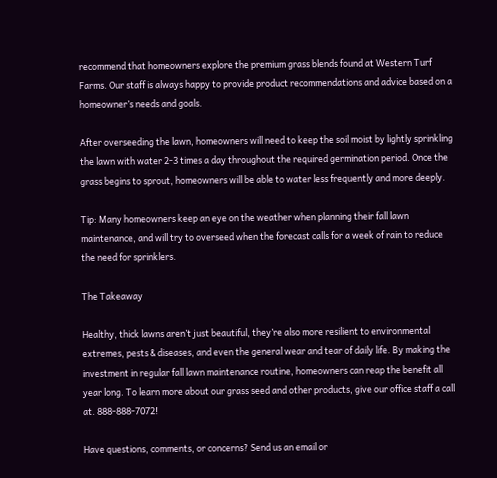recommend that homeowners explore the premium grass blends found at Western Turf Farms. Our staff is always happy to provide product recommendations and advice based on a homeowner’s needs and goals.

After overseeding the lawn, homeowners will need to keep the soil moist by lightly sprinkling the lawn with water 2-3 times a day throughout the required germination period. Once the grass begins to sprout, homeowners will be able to water less frequently and more deeply.

Tip: Many homeowners keep an eye on the weather when planning their fall lawn maintenance, and will try to overseed when the forecast calls for a week of rain to reduce the need for sprinklers.

The Takeaway

Healthy, thick lawns aren’t just beautiful, they’re also more resilient to environmental extremes, pests & diseases, and even the general wear and tear of daily life. By making the investment in regular fall lawn maintenance routine, homeowners can reap the benefit all year long. To learn more about our grass seed and other products, give our office staff a call at. 888-888-7072!

Have questions, comments, or concerns? Send us an email or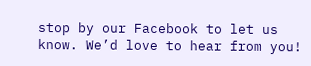stop by our Facebook to let us know. We’d love to hear from you!